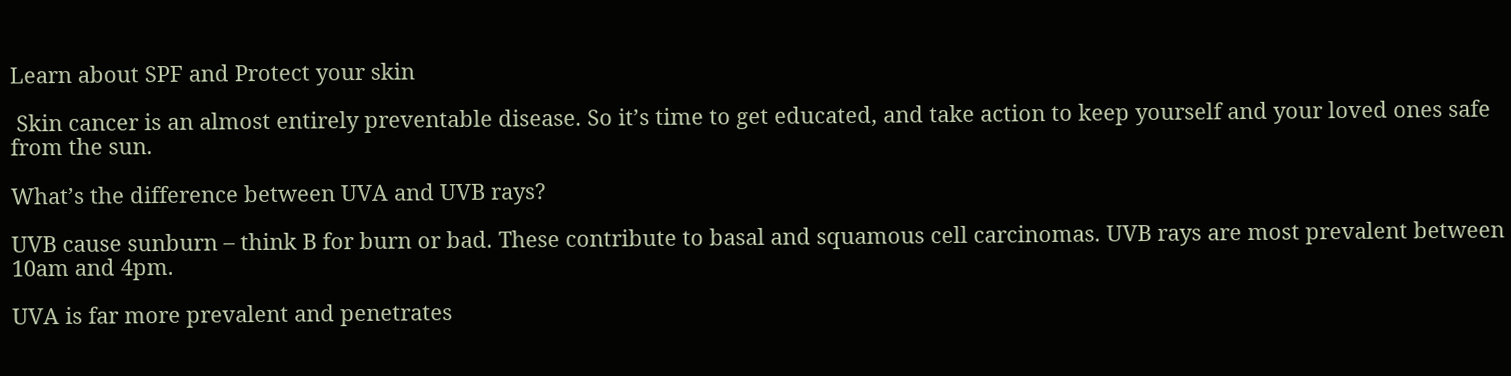Learn about SPF and Protect your skin

 Skin cancer is an almost entirely preventable disease. So it’s time to get educated, and take action to keep yourself and your loved ones safe from the sun.

What’s the difference between UVA and UVB rays?

UVB cause sunburn – think B for burn or bad. These contribute to basal and squamous cell carcinomas. UVB rays are most prevalent between 10am and 4pm.

UVA is far more prevalent and penetrates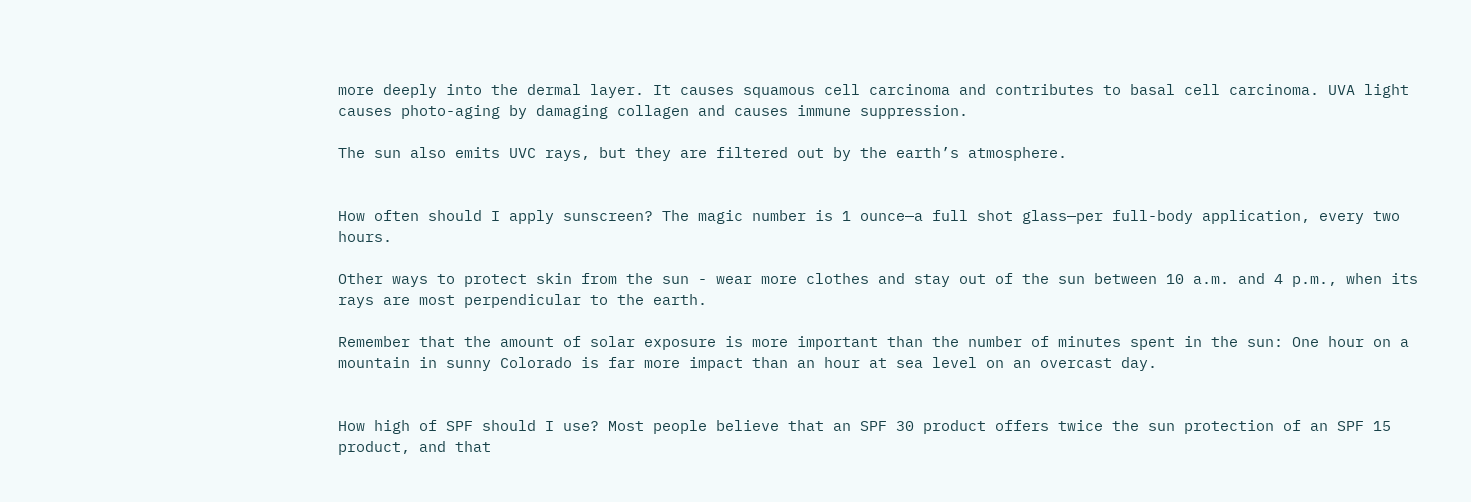more deeply into the dermal layer. It causes squamous cell carcinoma and contributes to basal cell carcinoma. UVA light causes photo-aging by damaging collagen and causes immune suppression.

The sun also emits UVC rays, but they are filtered out by the earth’s atmosphere.


How often should I apply sunscreen? The magic number is 1 ounce—a full shot glass—per full-body application, every two hours.

Other ways to protect skin from the sun - wear more clothes and stay out of the sun between 10 a.m. and 4 p.m., when its rays are most perpendicular to the earth.

Remember that the amount of solar exposure is more important than the number of minutes spent in the sun: One hour on a mountain in sunny Colorado is far more impact than an hour at sea level on an overcast day.


How high of SPF should I use? Most people believe that an SPF 30 product offers twice the sun protection of an SPF 15 product, and that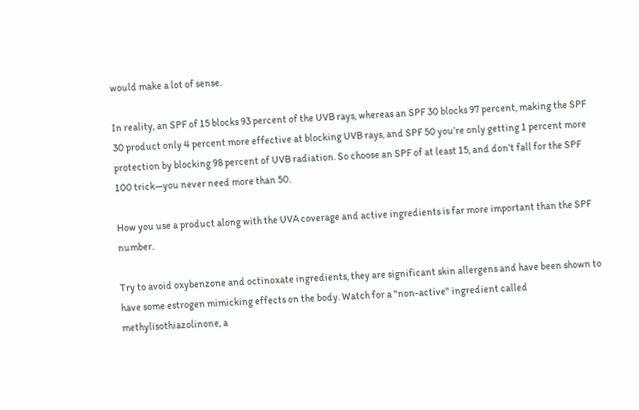would make a lot of sense.

In reality, an SPF of 15 blocks 93 percent of the UVB rays, whereas an SPF 30 blocks 97 percent, making the SPF 30 product only 4 percent more effective at blocking UVB rays, and SPF 50 you’re only getting 1 percent more protection by blocking 98 percent of UVB radiation. So choose an SPF of at least 15, and don’t fall for the SPF 100 trick—you never need more than 50.

How you use a product along with the UVA coverage and active ingredients is far more important than the SPF number.

Try to avoid oxybenzone and octinoxate ingredients, they are significant skin allergens and have been shown to have some estrogen mimicking effects on the body. Watch for a "non-active" ingredient called methylisothiazolinone, a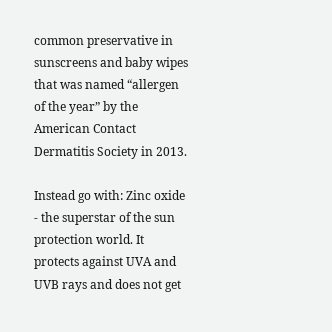common preservative in sunscreens and baby wipes that was named “allergen of the year” by the American Contact Dermatitis Society in 2013.

Instead go with: Zinc oxide - the superstar of the sun protection world. It protects against UVA and UVB rays and does not get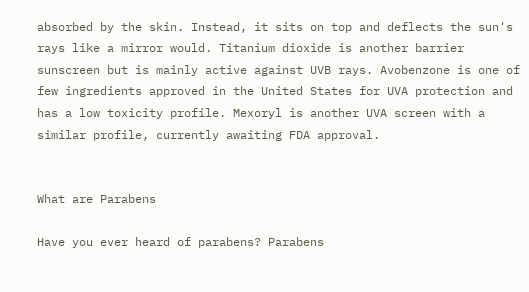absorbed by the skin. Instead, it sits on top and deflects the sun's rays like a mirror would. Titanium dioxide is another barrier sunscreen but is mainly active against UVB rays. Avobenzone is one of few ingredients approved in the United States for UVA protection and has a low toxicity profile. Mexoryl is another UVA screen with a similar profile, currently awaiting FDA approval.


What are Parabens

Have you ever heard of parabens? Parabens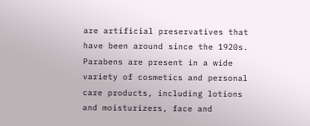are artificial preservatives that have been around since the 1920s. Parabens are present in a wide variety of cosmetics and personal care products, including lotions and moisturizers, face and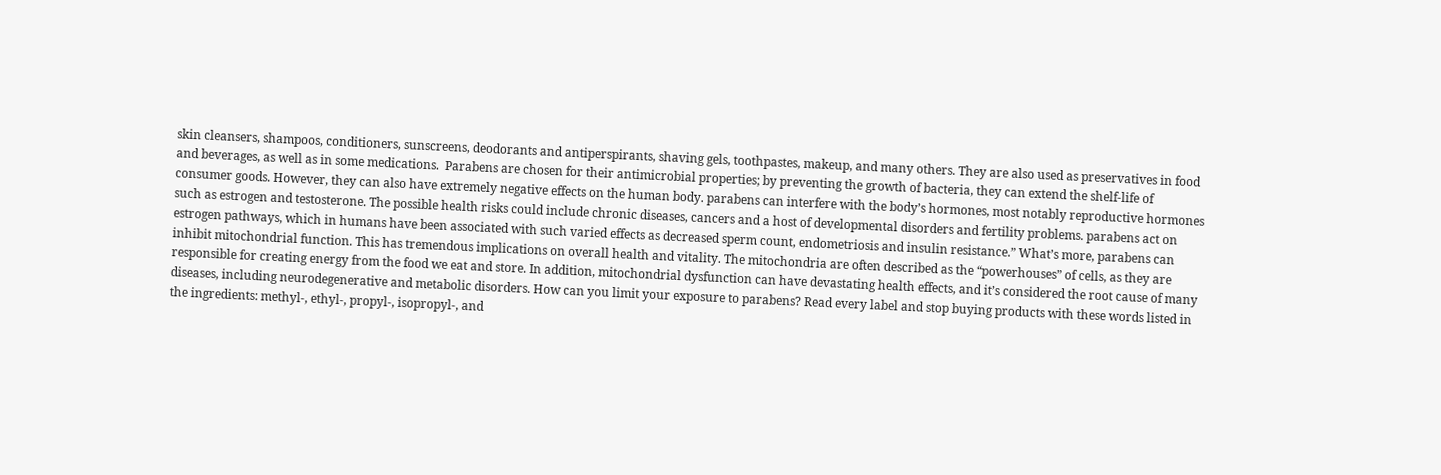skin cleansers, shampoos, conditioners, sunscreens, deodorants and antiperspirants, shaving gels, toothpastes, makeup, and many others. They are also used as preservatives in food and beverages, as well as in some medications.  Parabens are chosen for their antimicrobial properties; by preventing the growth of bacteria, they can extend the shelf-life of consumer goods. However, they can also have extremely negative effects on the human body. parabens can interfere with the body’s hormones, most notably reproductive hormones such as estrogen and testosterone. The possible health risks could include chronic diseases, cancers and a host of developmental disorders and fertility problems. parabens act on estrogen pathways, which in humans have been associated with such varied effects as decreased sperm count, endometriosis and insulin resistance.” What’s more, parabens can inhibit mitochondrial function. This has tremendous implications on overall health and vitality. The mitochondria are often described as the “powerhouses” of cells, as they are responsible for creating energy from the food we eat and store. In addition, mitochondrial dysfunction can have devastating health effects, and it’s considered the root cause of many diseases, including neurodegenerative and metabolic disorders. How can you limit your exposure to parabens? Read every label and stop buying products with these words listed in the ingredients: methyl-, ethyl-, propyl-, isopropyl-, and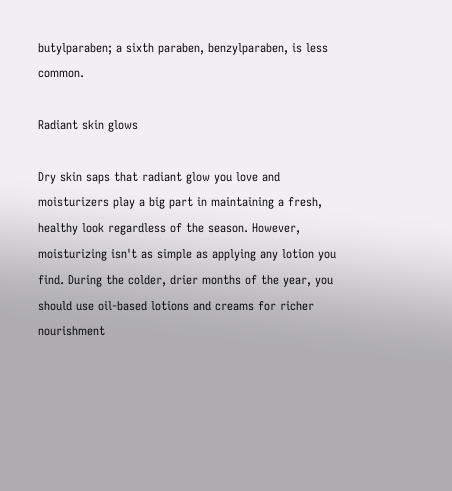butylparaben; a sixth paraben, benzylparaben, is less common.

Radiant skin glows

Dry skin saps that radiant glow you love and moisturizers play a big part in maintaining a fresh, healthy look regardless of the season. However, moisturizing isn't as simple as applying any lotion you find. During the colder, drier months of the year, you should use oil-based lotions and creams for richer nourishment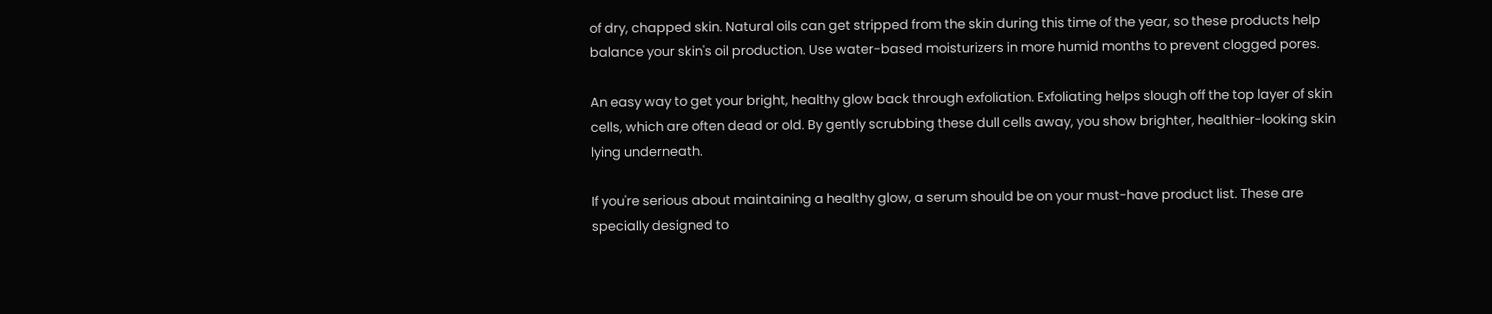of dry, chapped skin. Natural oils can get stripped from the skin during this time of the year, so these products help balance your skin's oil production. Use water-based moisturizers in more humid months to prevent clogged pores.

An easy way to get your bright, healthy glow back through exfoliation. Exfoliating helps slough off the top layer of skin cells, which are often dead or old. By gently scrubbing these dull cells away, you show brighter, healthier-looking skin lying underneath.

If you're serious about maintaining a healthy glow, a serum should be on your must-have product list. These are specially designed to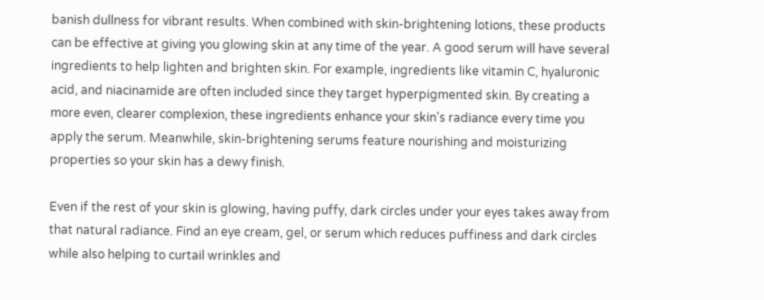banish dullness for vibrant results. When combined with skin-brightening lotions, these products can be effective at giving you glowing skin at any time of the year. A good serum will have several ingredients to help lighten and brighten skin. For example, ingredients like vitamin C, hyaluronic acid, and niacinamide are often included since they target hyperpigmented skin. By creating a more even, clearer complexion, these ingredients enhance your skin's radiance every time you apply the serum. Meanwhile, skin-brightening serums feature nourishing and moisturizing properties so your skin has a dewy finish.

Even if the rest of your skin is glowing, having puffy, dark circles under your eyes takes away from that natural radiance. Find an eye cream, gel, or serum which reduces puffiness and dark circles while also helping to curtail wrinkles and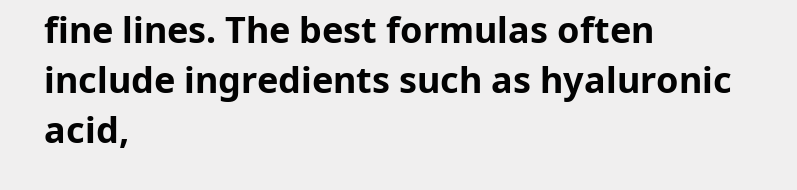fine lines. The best formulas often include ingredients such as hyaluronic acid,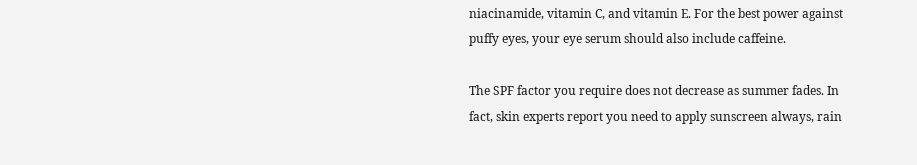niacinamide, vitamin C, and vitamin E. For the best power against puffy eyes, your eye serum should also include caffeine.

The SPF factor you require does not decrease as summer fades. In fact, skin experts report you need to apply sunscreen always, rain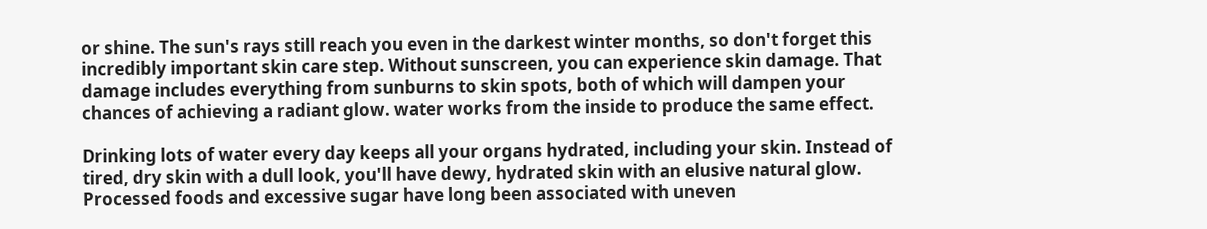or shine. The sun's rays still reach you even in the darkest winter months, so don't forget this incredibly important skin care step. Without sunscreen, you can experience skin damage. That damage includes everything from sunburns to skin spots, both of which will dampen your chances of achieving a radiant glow. water works from the inside to produce the same effect.

Drinking lots of water every day keeps all your organs hydrated, including your skin. Instead of tired, dry skin with a dull look, you'll have dewy, hydrated skin with an elusive natural glow.  Processed foods and excessive sugar have long been associated with uneven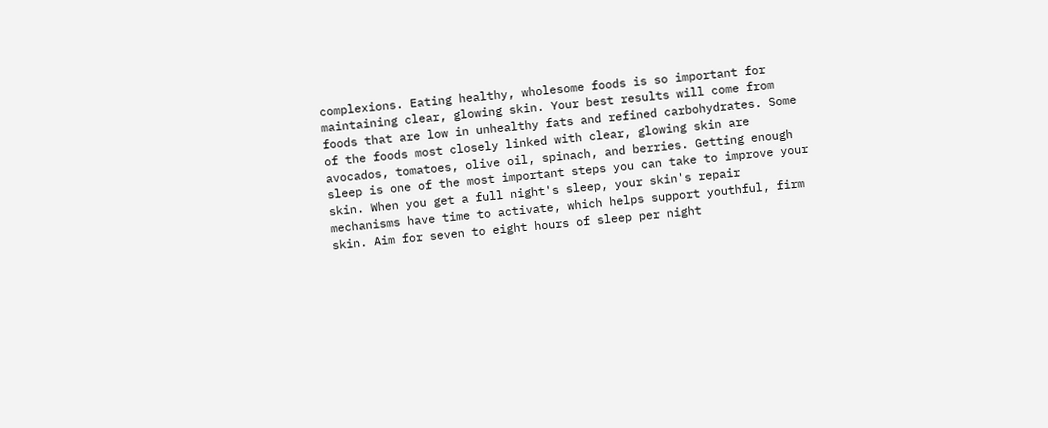complexions. Eating healthy, wholesome foods is so important for maintaining clear, glowing skin. Your best results will come from foods that are low in unhealthy fats and refined carbohydrates. Some of the foods most closely linked with clear, glowing skin are avocados, tomatoes, olive oil, spinach, and berries. Getting enough sleep is one of the most important steps you can take to improve your skin. When you get a full night's sleep, your skin's repair mechanisms have time to activate, which helps support youthful, firm skin. Aim for seven to eight hours of sleep per night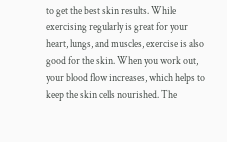to get the best skin results. While exercising regularly is great for your heart, lungs, and muscles, exercise is also good for the skin. When you work out, your blood flow increases, which helps to keep the skin cells nourished. The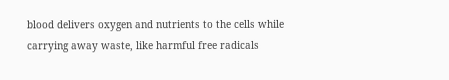blood delivers oxygen and nutrients to the cells while carrying away waste, like harmful free radicals